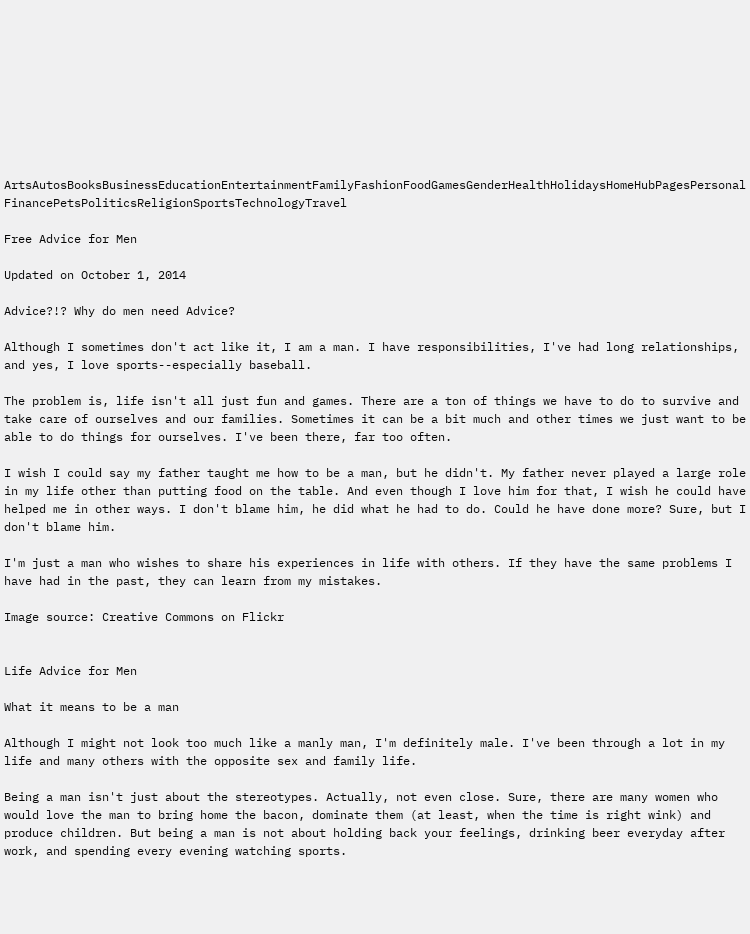ArtsAutosBooksBusinessEducationEntertainmentFamilyFashionFoodGamesGenderHealthHolidaysHomeHubPagesPersonal FinancePetsPoliticsReligionSportsTechnologyTravel

Free Advice for Men

Updated on October 1, 2014

Advice?!? Why do men need Advice?

Although I sometimes don't act like it, I am a man. I have responsibilities, I've had long relationships, and yes, I love sports--especially baseball.

The problem is, life isn't all just fun and games. There are a ton of things we have to do to survive and take care of ourselves and our families. Sometimes it can be a bit much and other times we just want to be able to do things for ourselves. I've been there, far too often.

I wish I could say my father taught me how to be a man, but he didn't. My father never played a large role in my life other than putting food on the table. And even though I love him for that, I wish he could have helped me in other ways. I don't blame him, he did what he had to do. Could he have done more? Sure, but I don't blame him.

I'm just a man who wishes to share his experiences in life with others. If they have the same problems I have had in the past, they can learn from my mistakes.

Image source: Creative Commons on Flickr


Life Advice for Men

What it means to be a man

Although I might not look too much like a manly man, I'm definitely male. I've been through a lot in my life and many others with the opposite sex and family life.

Being a man isn't just about the stereotypes. Actually, not even close. Sure, there are many women who would love the man to bring home the bacon, dominate them (at least, when the time is right wink) and produce children. But being a man is not about holding back your feelings, drinking beer everyday after work, and spending every evening watching sports.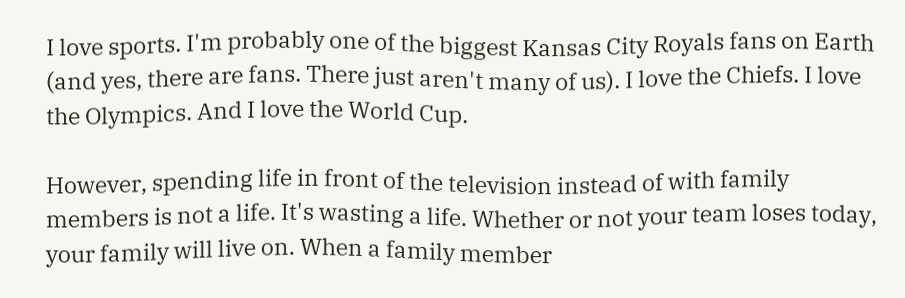I love sports. I'm probably one of the biggest Kansas City Royals fans on Earth (and yes, there are fans. There just aren't many of us). I love the Chiefs. I love the Olympics. And I love the World Cup.

However, spending life in front of the television instead of with family members is not a life. It's wasting a life. Whether or not your team loses today, your family will live on. When a family member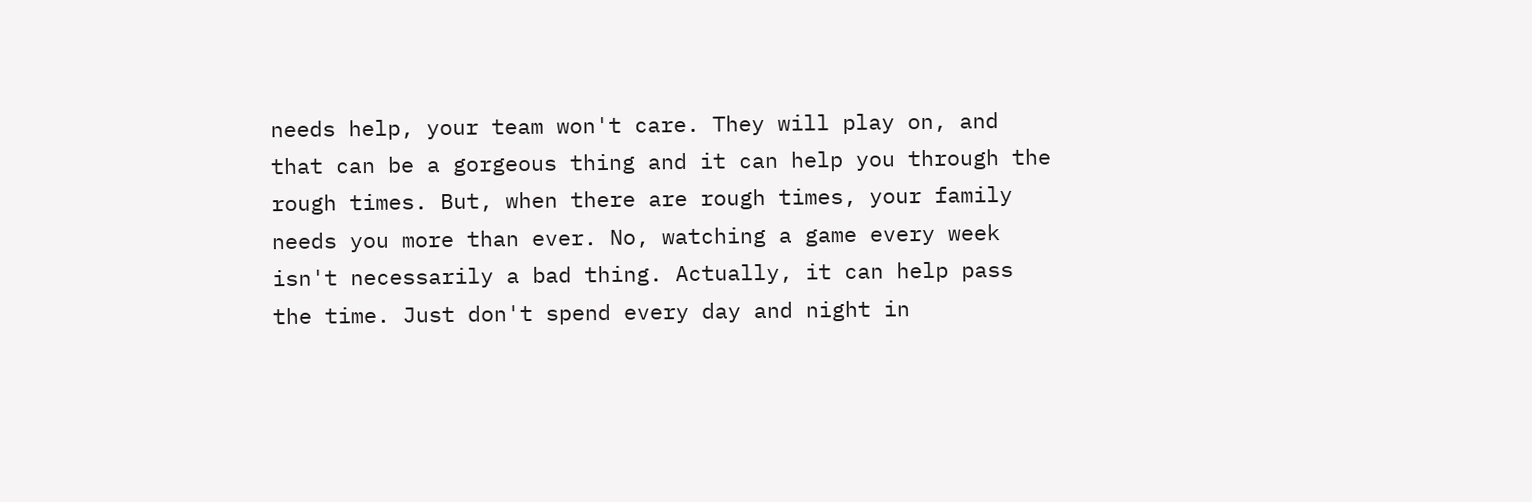needs help, your team won't care. They will play on, and that can be a gorgeous thing and it can help you through the rough times. But, when there are rough times, your family needs you more than ever. No, watching a game every week isn't necessarily a bad thing. Actually, it can help pass the time. Just don't spend every day and night in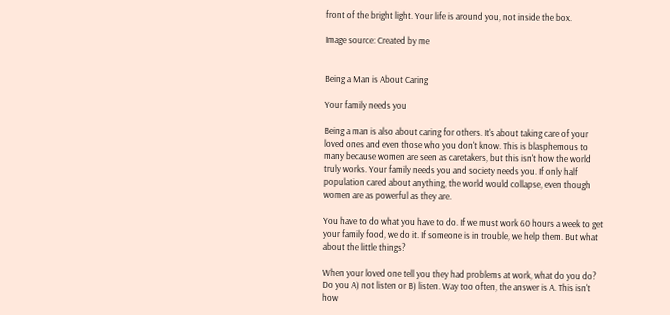front of the bright light. Your life is around you, not inside the box.

Image source: Created by me


Being a Man is About Caring

Your family needs you

Being a man is also about caring for others. It's about taking care of your loved ones and even those who you don't know. This is blasphemous to many because women are seen as caretakers, but this isn't how the world truly works. Your family needs you and society needs you. If only half population cared about anything, the world would collapse, even though women are as powerful as they are.

You have to do what you have to do. If we must work 60 hours a week to get your family food, we do it. If someone is in trouble, we help them. But what about the little things?

When your loved one tell you they had problems at work, what do you do? Do you A) not listen or B) listen. Way too often, the answer is A. This isn't how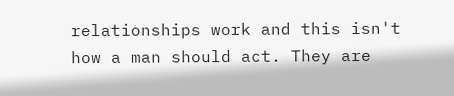relationships work and this isn't how a man should act. They are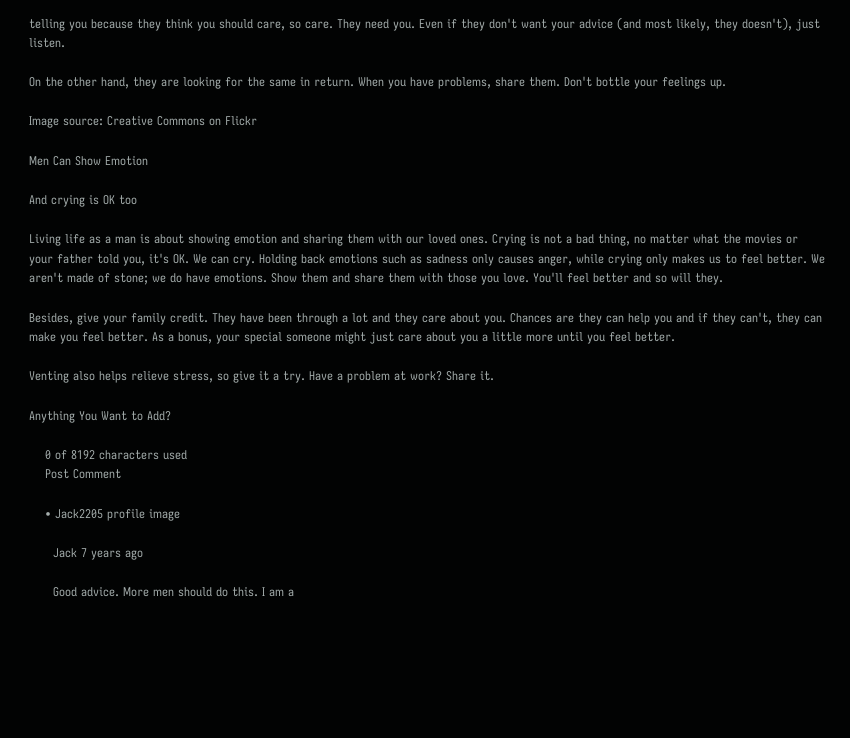telling you because they think you should care, so care. They need you. Even if they don't want your advice (and most likely, they doesn't), just listen.

On the other hand, they are looking for the same in return. When you have problems, share them. Don't bottle your feelings up.

Image source: Creative Commons on Flickr

Men Can Show Emotion

And crying is OK too

Living life as a man is about showing emotion and sharing them with our loved ones. Crying is not a bad thing, no matter what the movies or your father told you, it's OK. We can cry. Holding back emotions such as sadness only causes anger, while crying only makes us to feel better. We aren't made of stone; we do have emotions. Show them and share them with those you love. You'll feel better and so will they.

Besides, give your family credit. They have been through a lot and they care about you. Chances are they can help you and if they can't, they can make you feel better. As a bonus, your special someone might just care about you a little more until you feel better.

Venting also helps relieve stress, so give it a try. Have a problem at work? Share it.

Anything You Want to Add?

    0 of 8192 characters used
    Post Comment

    • Jack2205 profile image

      Jack 7 years ago

      Good advice. More men should do this. I am a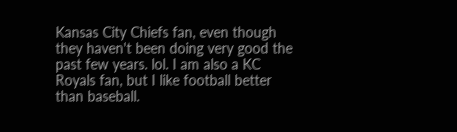Kansas City Chiefs fan, even though they haven't been doing very good the past few years. lol. I am also a KC Royals fan, but I like football better than baseball.